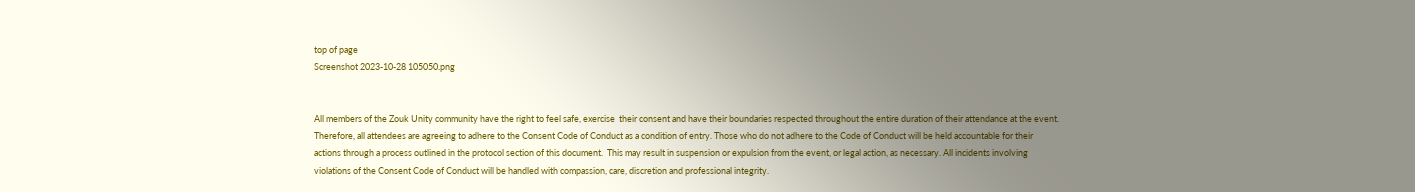top of page
Screenshot 2023-10-28 105050.png


All members of the Zouk Unity community have the right to feel safe, exercise  their consent and have their boundaries respected throughout the entire duration of their attendance at the event. Therefore, all attendees are agreeing to adhere to the Consent Code of Conduct as a condition of entry. Those who do not adhere to the Code of Conduct will be held accountable for their actions through a process outlined in the protocol section of this document.  This may result in suspension or expulsion from the event, or legal action, as necessary. All incidents involving violations of the Consent Code of Conduct will be handled with compassion, care, discretion and professional integrity.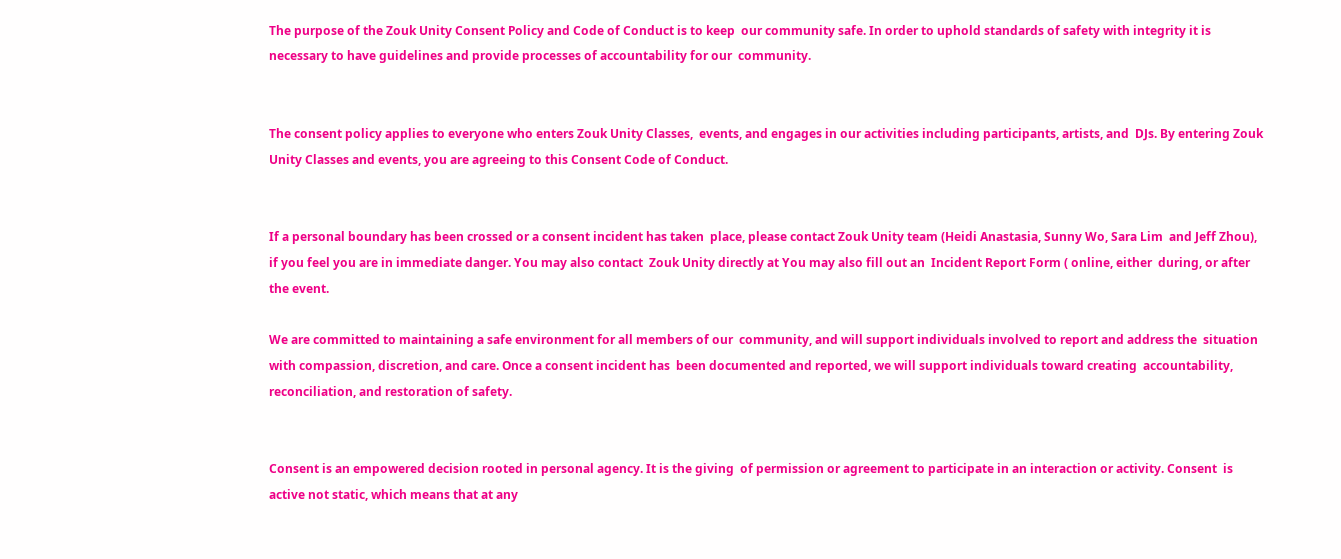The purpose of the Zouk Unity Consent Policy and Code of Conduct is to keep  our community safe. In order to uphold standards of safety with integrity it is  necessary to have guidelines and provide processes of accountability for our  community.


The consent policy applies to everyone who enters Zouk Unity Classes,  events, and engages in our activities including participants, artists, and  DJs. By entering Zouk Unity Classes and events, you are agreeing to this Consent Code of Conduct.


If a personal boundary has been crossed or a consent incident has taken  place, please contact Zouk Unity team (Heidi Anastasia, Sunny Wo, Sara Lim  and Jeff Zhou), if you feel you are in immediate danger. You may also contact  Zouk Unity directly at You may also fill out an  Incident Report Form ( online, either  during, or after the event.

We are committed to maintaining a safe environment for all members of our  community, and will support individuals involved to report and address the  situation with compassion, discretion, and care. Once a consent incident has  been documented and reported, we will support individuals toward creating  accountability, reconciliation, and restoration of safety.


Consent is an empowered decision rooted in personal agency. It is the giving  of permission or agreement to participate in an interaction or activity. Consent  is active not static, which means that at any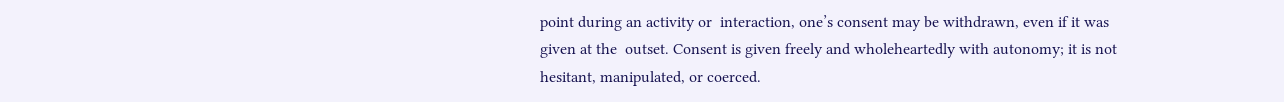point during an activity or  interaction, one’s consent may be withdrawn, even if it was given at the  outset. Consent is given freely and wholeheartedly with autonomy; it is not  hesitant, manipulated, or coerced.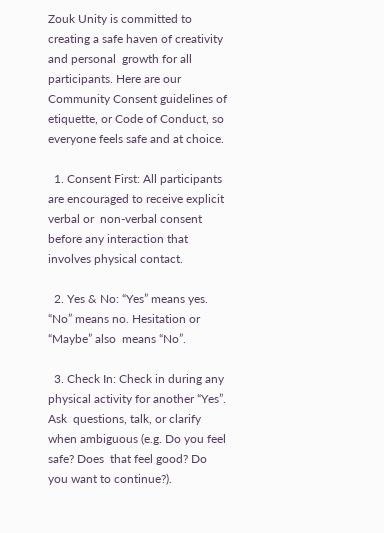Zouk Unity is committed to creating a safe haven of creativity and personal  growth for all participants. Here are our Community Consent guidelines of  etiquette, or Code of Conduct, so everyone feels safe and at choice.

  1. Consent First: All participants are encouraged to receive explicit verbal or  non-verbal consent before any interaction that involves physical contact.

  2. Yes & No: “Yes” means yes. “No” means no. Hesitation or “Maybe” also  means “No”.

  3. Check In: Check in during any physical activity for another “Yes”. Ask  questions, talk, or clarify when ambiguous (e.g. Do you feel safe? Does  that feel good? Do you want to continue?).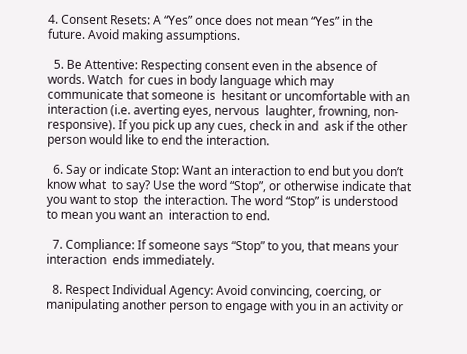4. Consent Resets: A “Yes” once does not mean “Yes” in the future. Avoid making assumptions.

  5. Be Attentive: Respecting consent even in the absence of words. Watch  for cues in body language which may communicate that someone is  hesitant or uncomfortable with an interaction (i.e. averting eyes, nervous  laughter, frowning, non-responsive). If you pick up any cues, check in and  ask if the other person would like to end the interaction.

  6. Say or indicate Stop: Want an interaction to end but you don’t know what  to say? Use the word “Stop”, or otherwise indicate that you want to stop  the interaction. The word “Stop” is understood to mean you want an  interaction to end.

  7. Compliance: If someone says “Stop” to you, that means your interaction  ends immediately.

  8. Respect Individual Agency: Avoid convincing, coercing, or manipulating another person to engage with you in an activity or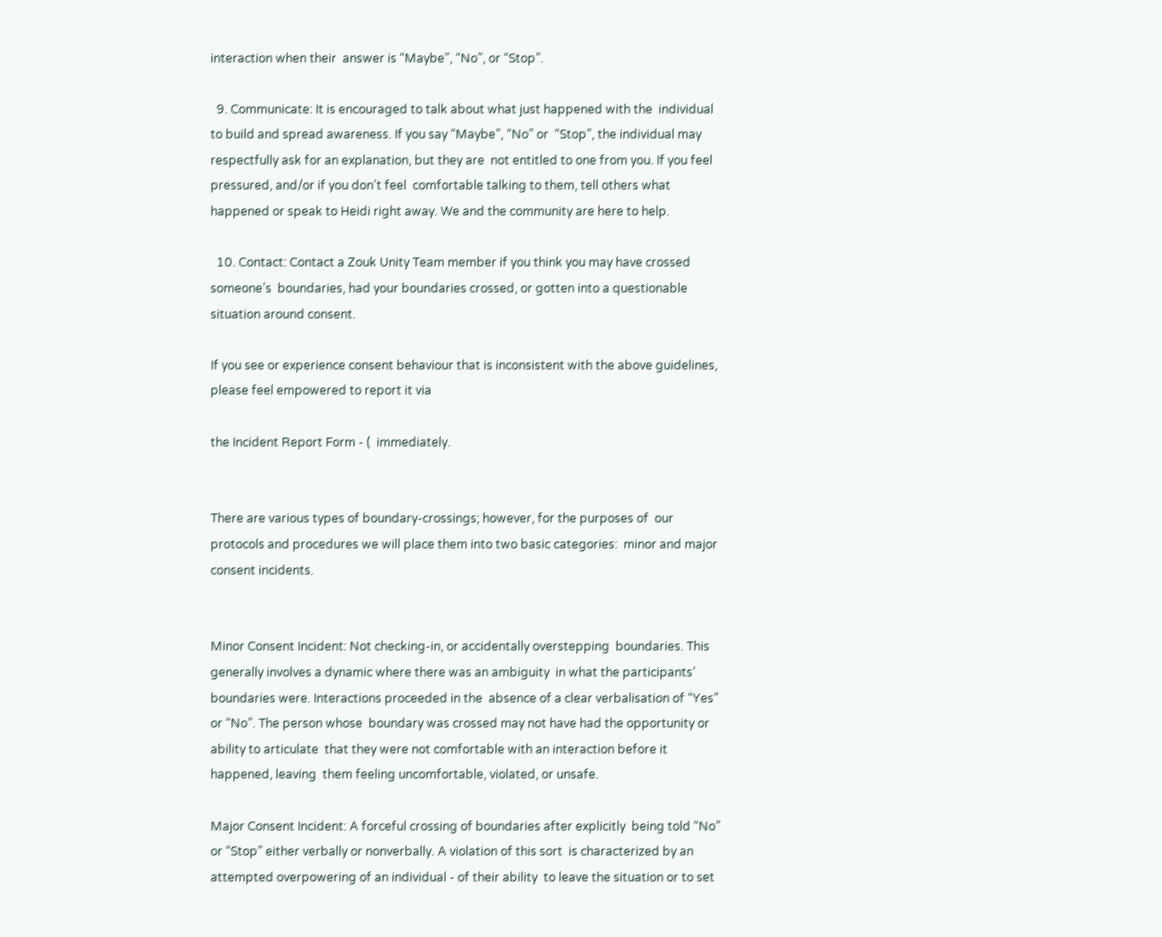interaction when their  answer is “Maybe”, “No”, or “Stop”.

  9. Communicate: It is encouraged to talk about what just happened with the  individual to build and spread awareness. If you say “Maybe”, “No” or  “Stop”, the individual may respectfully ask for an explanation, but they are  not entitled to one from you. If you feel pressured, and/or if you don’t feel  comfortable talking to them, tell others what happened or speak to Heidi right away. We and the community are here to help.

  10. Contact: Contact a Zouk Unity Team member if you think you may have crossed someone’s  boundaries, had your boundaries crossed, or gotten into a questionable  situation around consent.

If you see or experience consent behaviour that is inconsistent with the above guidelines, please feel empowered to report it via

the Incident Report Form - (  immediately.


There are various types of boundary-crossings; however, for the purposes of  our protocols and procedures we will place them into two basic categories:  minor and major consent incidents.


Minor Consent Incident: Not checking-in, or accidentally overstepping  boundaries. This generally involves a dynamic where there was an ambiguity  in what the participants’ boundaries were. Interactions proceeded in the  absence of a clear verbalisation of “Yes” or “No”. The person whose  boundary was crossed may not have had the opportunity or ability to articulate  that they were not comfortable with an interaction before it happened, leaving  them feeling uncomfortable, violated, or unsafe.

Major Consent Incident: A forceful crossing of boundaries after explicitly  being told “No” or “Stop” either verbally or nonverbally. A violation of this sort  is characterized by an attempted overpowering of an individual - of their ability  to leave the situation or to set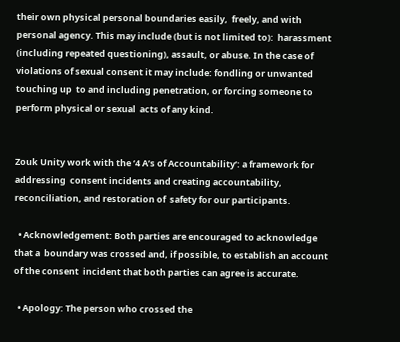their own physical personal boundaries easily,  freely, and with personal agency. This may include (but is not limited to):  harassment (including repeated questioning), assault, or abuse. In the case of  violations of sexual consent it may include: fondling or unwanted touching up  to and including penetration, or forcing someone to perform physical or sexual  acts of any kind.


Zouk Unity work with the ‘4 A’s of Accountability’: a framework for addressing  consent incidents and creating accountability, reconciliation, and restoration of  safety for our participants.

  • Acknowledgement: Both parties are encouraged to acknowledge that a  boundary was crossed and, if possible, to establish an account of the consent  incident that both parties can agree is accurate.

  • Apology: The person who crossed the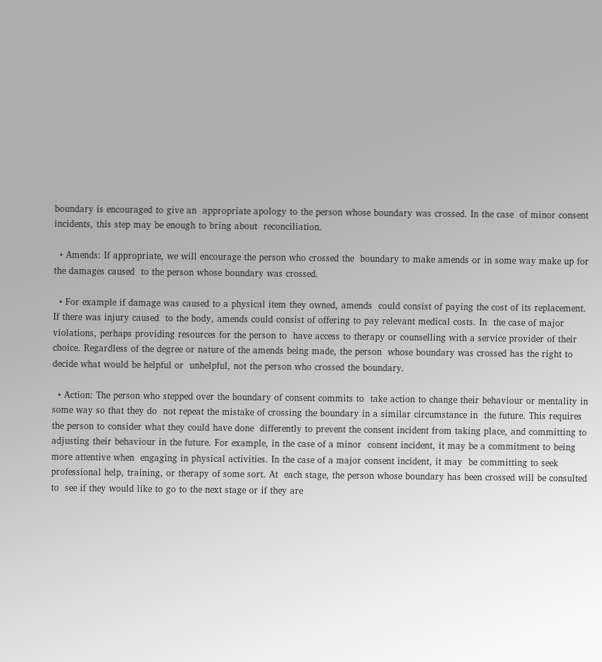boundary is encouraged to give an  appropriate apology to the person whose boundary was crossed. In the case  of minor consent incidents, this step may be enough to bring about  reconciliation.

  • Amends: If appropriate, we will encourage the person who crossed the  boundary to make amends or in some way make up for the damages caused  to the person whose boundary was crossed.

  • For example if damage was caused to a physical item they owned, amends  could consist of paying the cost of its replacement. If there was injury caused  to the body, amends could consist of offering to pay relevant medical costs. In  the case of major violations, perhaps providing resources for the person to  have access to therapy or counselling with a service provider of their choice. Regardless of the degree or nature of the amends being made, the person  whose boundary was crossed has the right to decide what would be helpful or  unhelpful, not the person who crossed the boundary.

  • Action: The person who stepped over the boundary of consent commits to  take action to change their behaviour or mentality in some way so that they do  not repeat the mistake of crossing the boundary in a similar circumstance in  the future. This requires the person to consider what they could have done  differently to prevent the consent incident from taking place, and committing to  adjusting their behaviour in the future. For example, in the case of a minor  consent incident, it may be a commitment to being more attentive when  engaging in physical activities. In the case of a major consent incident, it may  be committing to seek professional help, training, or therapy of some sort. At  each stage, the person whose boundary has been crossed will be consulted to  see if they would like to go to the next stage or if they are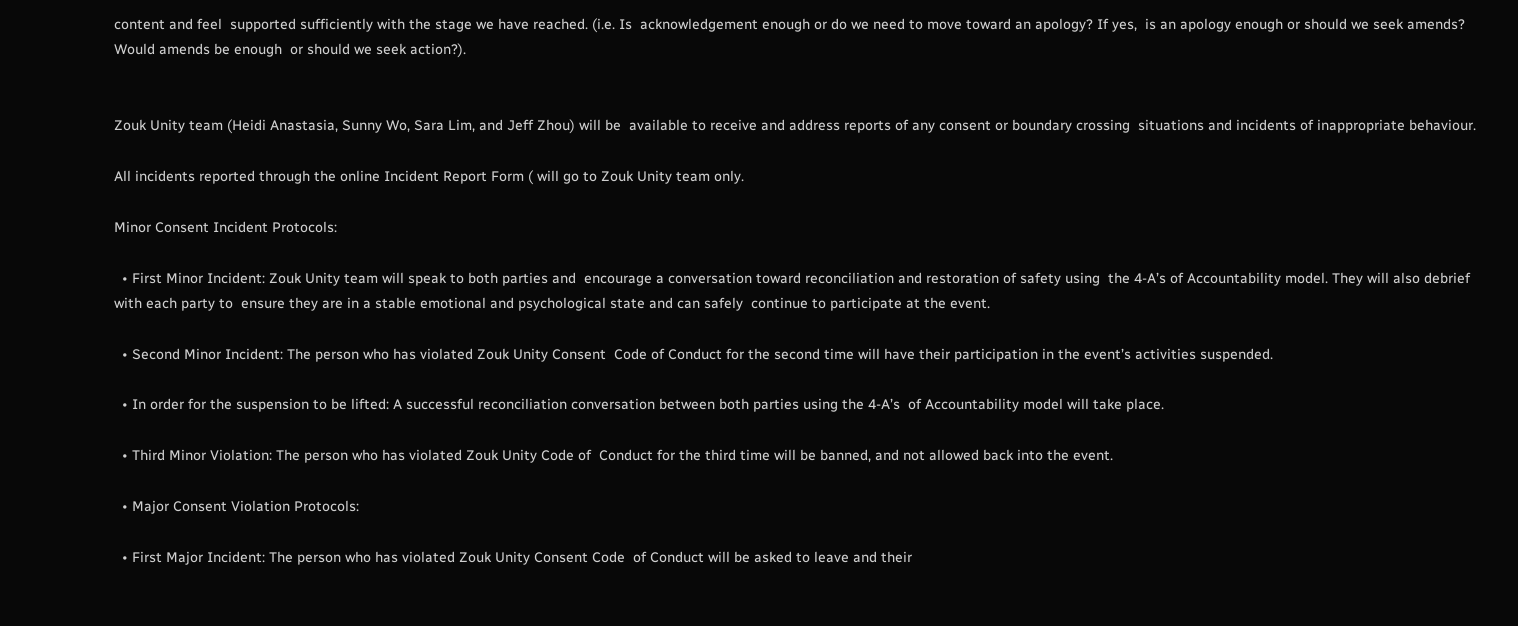content and feel  supported sufficiently with the stage we have reached. (i.e. Is  acknowledgement enough or do we need to move toward an apology? If yes,  is an apology enough or should we seek amends? Would amends be enough  or should we seek action?).


Zouk Unity team (Heidi Anastasia, Sunny Wo, Sara Lim, and Jeff Zhou) will be  available to receive and address reports of any consent or boundary crossing  situations and incidents of inappropriate behaviour.

All incidents reported through the online Incident Report Form ( will go to Zouk Unity team only.

Minor Consent Incident Protocols:

  • First Minor Incident: Zouk Unity team will speak to both parties and  encourage a conversation toward reconciliation and restoration of safety using  the 4-A’s of Accountability model. They will also debrief with each party to  ensure they are in a stable emotional and psychological state and can safely  continue to participate at the event.

  • Second Minor Incident: The person who has violated Zouk Unity Consent  Code of Conduct for the second time will have their participation in the event’s activities suspended.

  • In order for the suspension to be lifted: A successful reconciliation conversation between both parties using the 4-A’s  of Accountability model will take place.

  • Third Minor Violation: The person who has violated Zouk Unity Code of  Conduct for the third time will be banned, and not allowed back into the event.

  • Major Consent Violation Protocols:

  • First Major Incident: The person who has violated Zouk Unity Consent Code  of Conduct will be asked to leave and their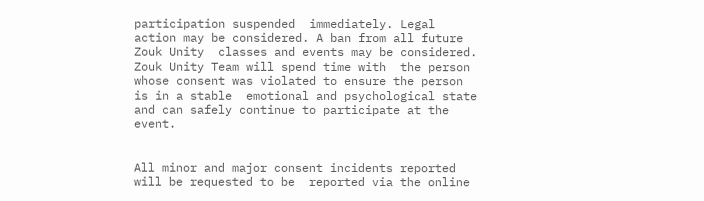participation suspended  immediately. Legal action may be considered. A ban from all future Zouk Unity  classes and events may be considered. Zouk Unity Team will spend time with  the person whose consent was violated to ensure the person is in a stable  emotional and psychological state and can safely continue to participate at the  event.


All minor and major consent incidents reported will be requested to be  reported via the online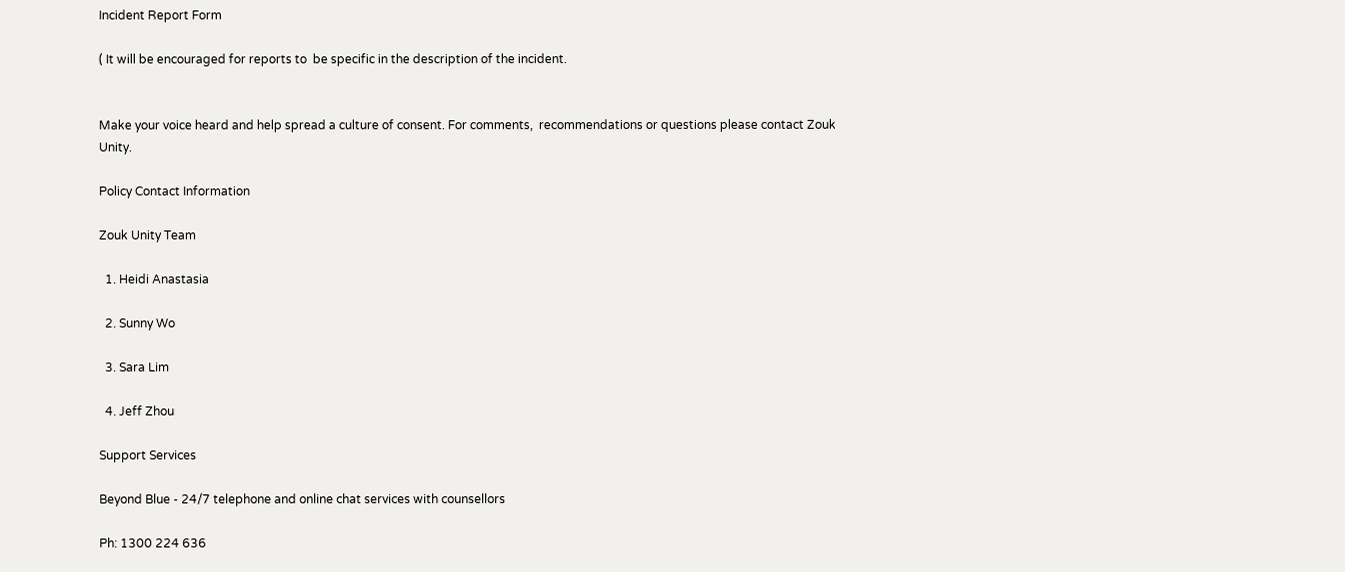Incident Report Form

( It will be encouraged for reports to  be specific in the description of the incident.


Make your voice heard and help spread a culture of consent. For comments,  recommendations or questions please contact Zouk Unity.

Policy Contact Information

Zouk Unity Team

  1. Heidi Anastasia

  2. Sunny Wo

  3. Sara Lim

  4. Jeff Zhou

Support Services

Beyond Blue - 24/7 telephone and online chat services with counsellors

Ph: 1300 224 636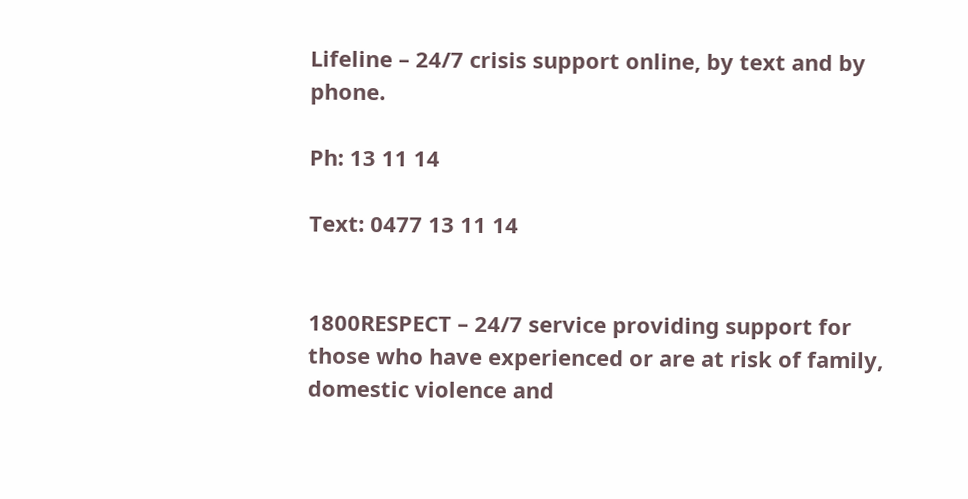Lifeline – 24/7 crisis support online, by text and by phone.

Ph: 13 11 14

Text: 0477 13 11 14


1800RESPECT – 24/7 service providing support for those who have experienced or are at risk of family, domestic violence and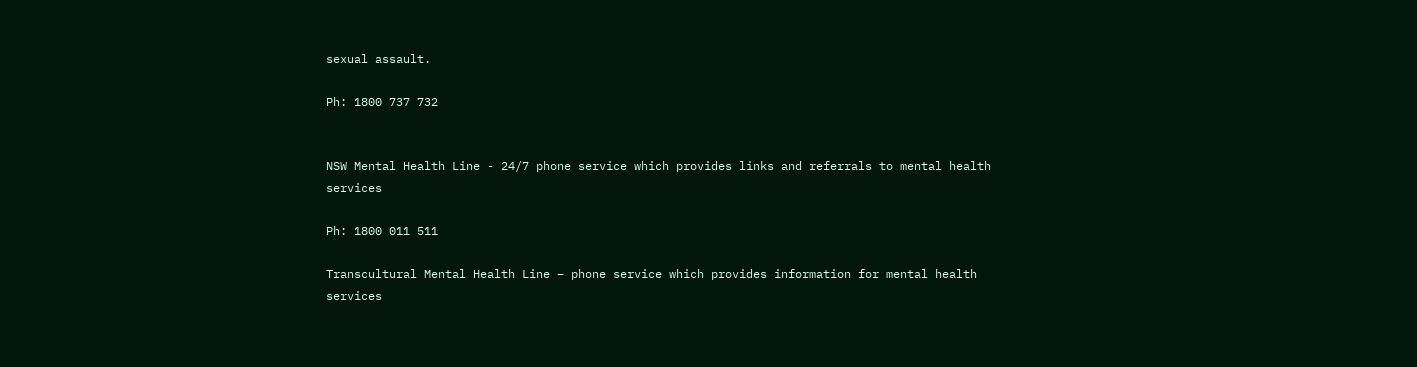sexual assault.

Ph: 1800 737 732


NSW Mental Health Line - 24/7 phone service which provides links and referrals to mental health services

Ph: 1800 011 511

Transcultural Mental Health Line – phone service which provides information for mental health services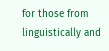for those from linguistically and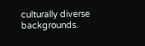culturally diverse backgrounds.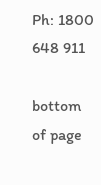Ph: 1800 648 911

bottom of page